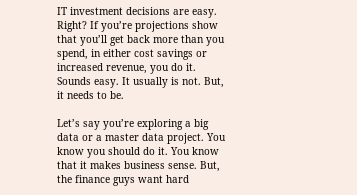IT investment decisions are easy. Right? If you’re projections show that you’ll get back more than you spend, in either cost savings or increased revenue, you do it. Sounds easy. It usually is not. But, it needs to be.

Let’s say you’re exploring a big data or a master data project. You know you should do it. You know that it makes business sense. But, the finance guys want hard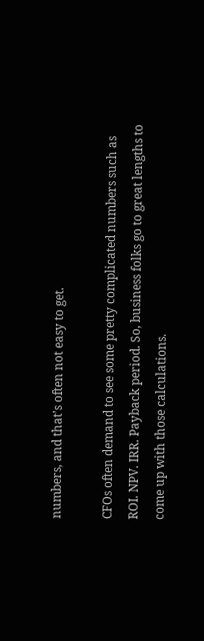numbers, and that’s often not easy to get.

CFOs often demand to see some pretty complicated numbers such as ROI. NPV. IRR. Payback period. So, business folks go to great lengths to come up with those calculations.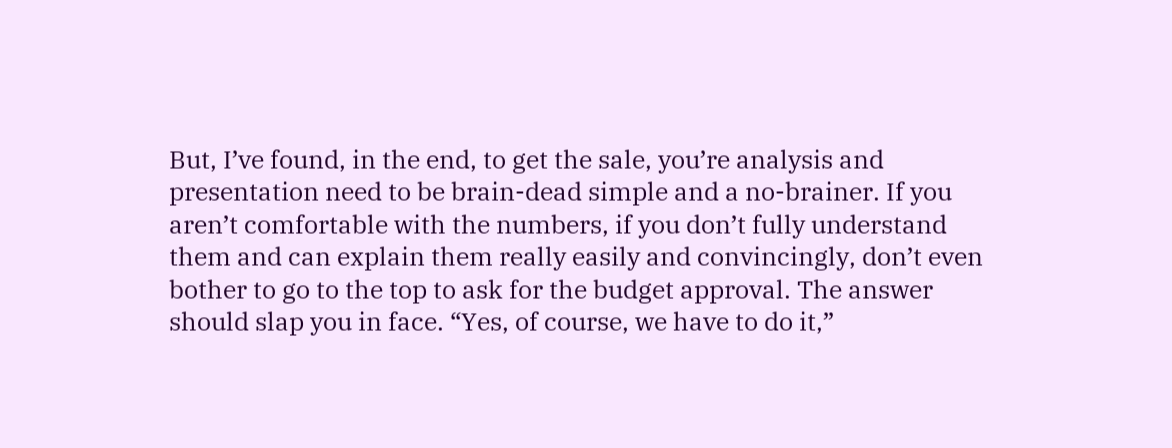But, I’ve found, in the end, to get the sale, you’re analysis and presentation need to be brain-dead simple and a no-brainer. If you aren’t comfortable with the numbers, if you don’t fully understand them and can explain them really easily and convincingly, don’t even bother to go to the top to ask for the budget approval. The answer should slap you in face. “Yes, of course, we have to do it,”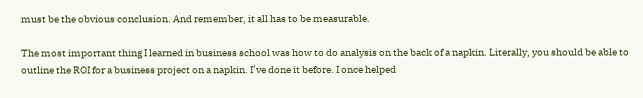must be the obvious conclusion. And remember, it all has to be measurable.

The most important thing I learned in business school was how to do analysis on the back of a napkin. Literally, you should be able to outline the ROI for a business project on a napkin. I’ve done it before. I once helped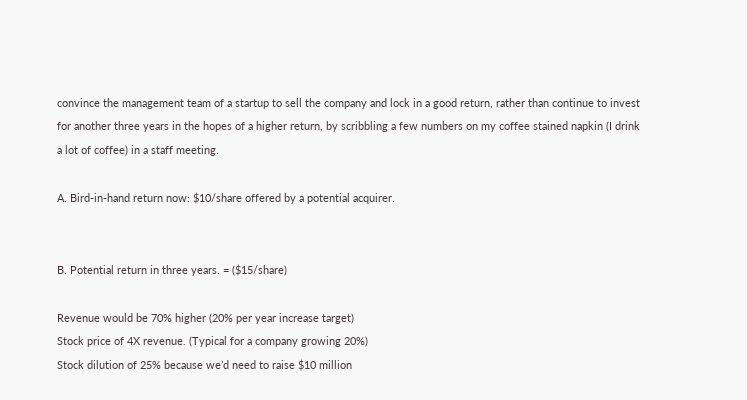convince the management team of a startup to sell the company and lock in a good return, rather than continue to invest for another three years in the hopes of a higher return, by scribbling a few numbers on my coffee stained napkin (I drink a lot of coffee) in a staff meeting.

A. Bird-in-hand return now: $10/share offered by a potential acquirer.


B. Potential return in three years. = ($15/share)

Revenue would be 70% higher (20% per year increase target)
Stock price of 4X revenue. (Typical for a company growing 20%)
Stock dilution of 25% because we’d need to raise $10 million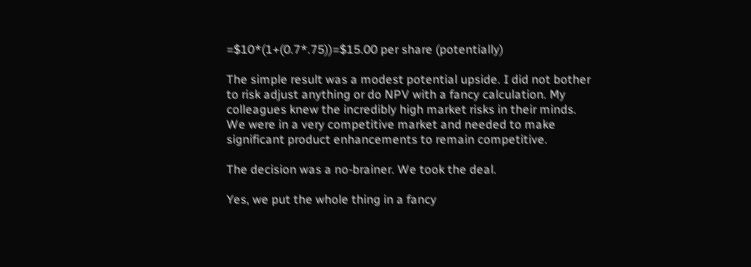=$10*(1+(0.7*.75))=$15.00 per share (potentially)

The simple result was a modest potential upside. I did not bother to risk adjust anything or do NPV with a fancy calculation. My colleagues knew the incredibly high market risks in their minds. We were in a very competitive market and needed to make significant product enhancements to remain competitive.

The decision was a no-brainer. We took the deal.

Yes, we put the whole thing in a fancy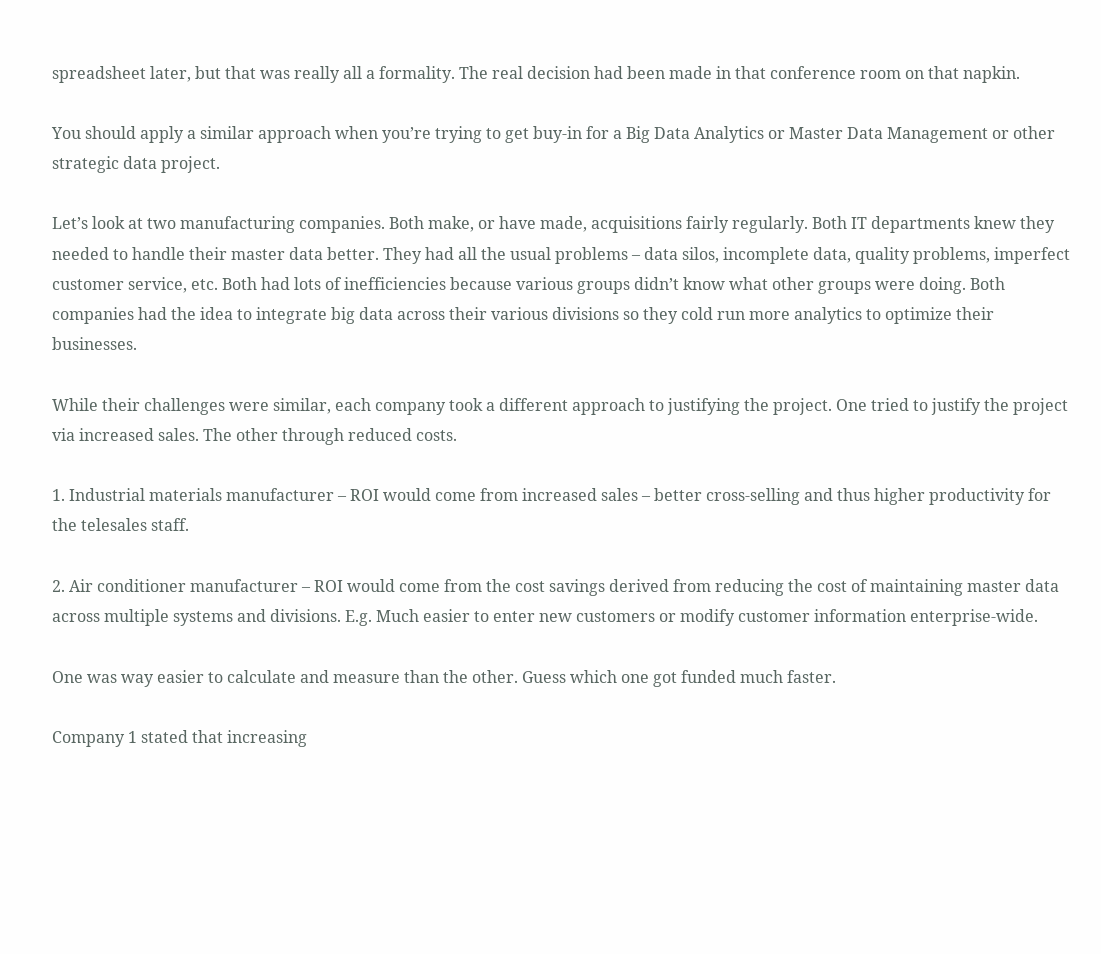spreadsheet later, but that was really all a formality. The real decision had been made in that conference room on that napkin.

You should apply a similar approach when you’re trying to get buy-in for a Big Data Analytics or Master Data Management or other strategic data project.

Let’s look at two manufacturing companies. Both make, or have made, acquisitions fairly regularly. Both IT departments knew they needed to handle their master data better. They had all the usual problems – data silos, incomplete data, quality problems, imperfect customer service, etc. Both had lots of inefficiencies because various groups didn’t know what other groups were doing. Both companies had the idea to integrate big data across their various divisions so they cold run more analytics to optimize their businesses.

While their challenges were similar, each company took a different approach to justifying the project. One tried to justify the project via increased sales. The other through reduced costs.

1. Industrial materials manufacturer – ROI would come from increased sales – better cross-selling and thus higher productivity for the telesales staff.

2. Air conditioner manufacturer – ROI would come from the cost savings derived from reducing the cost of maintaining master data across multiple systems and divisions. E.g. Much easier to enter new customers or modify customer information enterprise-wide.

One was way easier to calculate and measure than the other. Guess which one got funded much faster.

Company 1 stated that increasing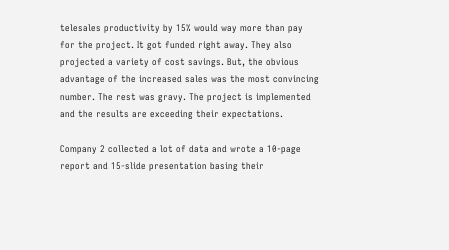telesales productivity by 15% would way more than pay for the project. It got funded right away. They also projected a variety of cost savings. But, the obvious advantage of the increased sales was the most convincing number. The rest was gravy. The project is implemented and the results are exceeding their expectations.

Company 2 collected a lot of data and wrote a 10-page report and 15-slide presentation basing their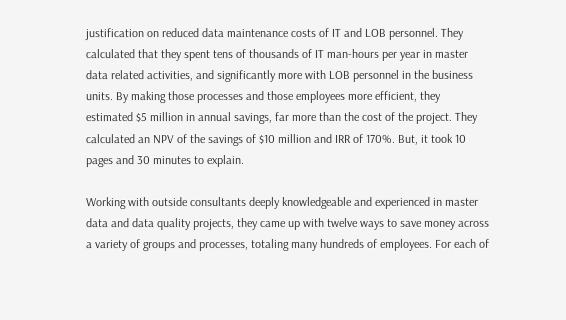justification on reduced data maintenance costs of IT and LOB personnel. They calculated that they spent tens of thousands of IT man-hours per year in master data related activities, and significantly more with LOB personnel in the business units. By making those processes and those employees more efficient, they estimated $5 million in annual savings, far more than the cost of the project. They calculated an NPV of the savings of $10 million and IRR of 170%. But, it took 10 pages and 30 minutes to explain.

Working with outside consultants deeply knowledgeable and experienced in master data and data quality projects, they came up with twelve ways to save money across a variety of groups and processes, totaling many hundreds of employees. For each of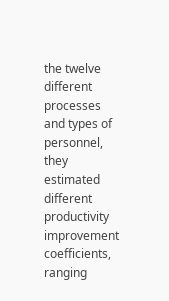the twelve different processes and types of personnel, they estimated different productivity improvement coefficients, ranging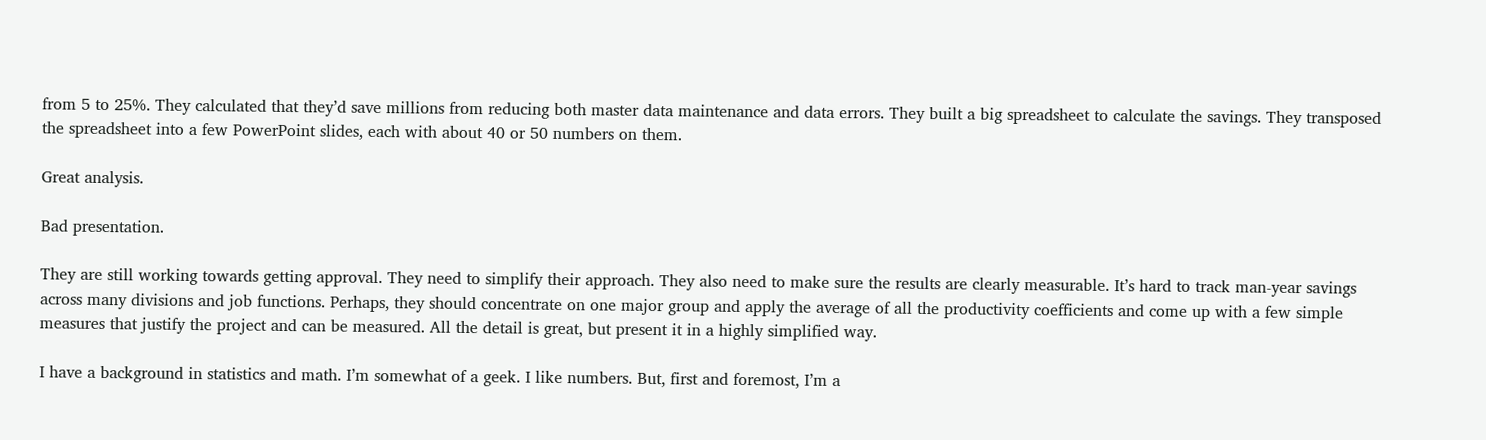from 5 to 25%. They calculated that they’d save millions from reducing both master data maintenance and data errors. They built a big spreadsheet to calculate the savings. They transposed the spreadsheet into a few PowerPoint slides, each with about 40 or 50 numbers on them.

Great analysis.

Bad presentation.

They are still working towards getting approval. They need to simplify their approach. They also need to make sure the results are clearly measurable. It’s hard to track man-year savings across many divisions and job functions. Perhaps, they should concentrate on one major group and apply the average of all the productivity coefficients and come up with a few simple measures that justify the project and can be measured. All the detail is great, but present it in a highly simplified way.

I have a background in statistics and math. I’m somewhat of a geek. I like numbers. But, first and foremost, I’m a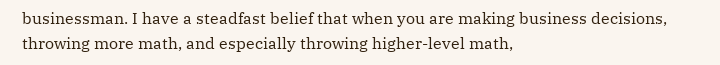businessman. I have a steadfast belief that when you are making business decisions, throwing more math, and especially throwing higher-level math,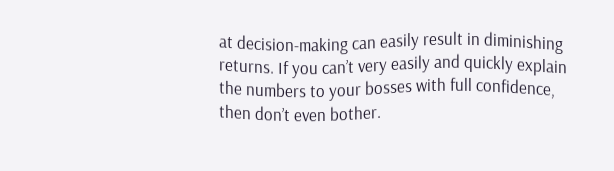at decision-making can easily result in diminishing returns. If you can’t very easily and quickly explain the numbers to your bosses with full confidence, then don’t even bother.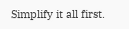Simplify it all first.